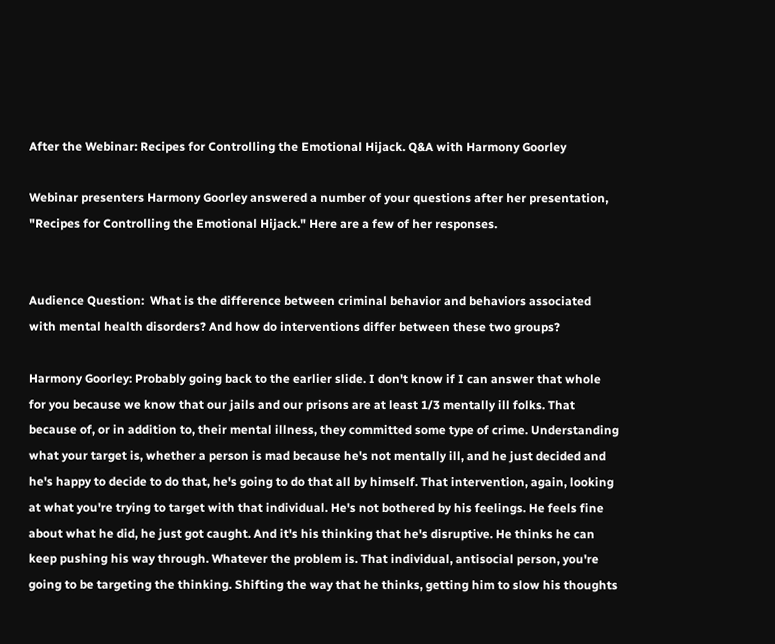After the Webinar: Recipes for Controlling the Emotional Hijack. Q&A with Harmony Goorley

Webinar presenters Harmony Goorley answered a number of your questions after her presentation, "Recipes for Controlling the Emotional Hijack." Here are a few of her responses.


Audience Question:  What is the difference between criminal behavior and behaviors associated with mental health disorders? And how do interventions differ between these two groups?

Harmony Goorley: Probably going back to the earlier slide. I don't know if I can answer that whole for you because we know that our jails and our prisons are at least 1/3 mentally ill folks. That because of, or in addition to, their mental illness, they committed some type of crime. Understanding what your target is, whether a person is mad because he's not mentally ill, and he just decided and he's happy to decide to do that, he's going to do that all by himself. That intervention, again, looking at what you're trying to target with that individual. He's not bothered by his feelings. He feels fine about what he did, he just got caught. And it's his thinking that he's disruptive. He thinks he can keep pushing his way through. Whatever the problem is. That individual, antisocial person, you're going to be targeting the thinking. Shifting the way that he thinks, getting him to slow his thoughts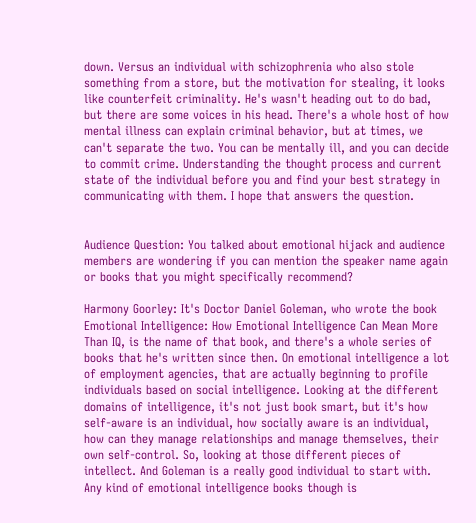down. Versus an individual with schizophrenia who also stole something from a store, but the motivation for stealing, it looks like counterfeit criminality. He's wasn't heading out to do bad, but there are some voices in his head. There's a whole host of how mental illness can explain criminal behavior, but at times, we can't separate the two. You can be mentally ill, and you can decide to commit crime. Understanding the thought process and current state of the individual before you and find your best strategy in communicating with them. I hope that answers the question.


Audience Question: You talked about emotional hijack and audience members are wondering if you can mention the speaker name again or books that you might specifically recommend?

Harmony Goorley: It's Doctor Daniel Goleman, who wrote the book Emotional Intelligence: How Emotional Intelligence Can Mean More Than IQ, is the name of that book, and there's a whole series of books that he's written since then. On emotional intelligence a lot of employment agencies, that are actually beginning to profile individuals based on social intelligence. Looking at the different domains of intelligence, it's not just book smart, but it's how self-aware is an individual, how socially aware is an individual, how can they manage relationships and manage themselves, their own self-control. So, looking at those different pieces of intellect. And Goleman is a really good individual to start with. Any kind of emotional intelligence books though is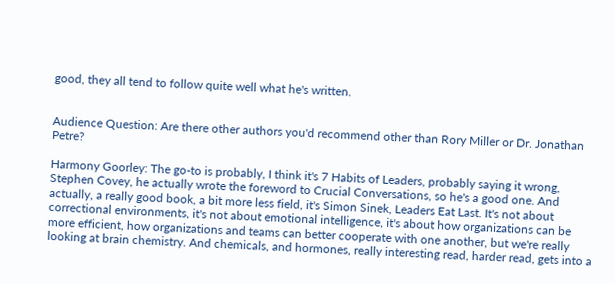good, they all tend to follow quite well what he's written.


Audience Question: Are there other authors you'd recommend other than Rory Miller or Dr. Jonathan Petre?

Harmony Goorley: The go-to is probably, I think it's 7 Habits of Leaders, probably saying it wrong, Stephen Covey, he actually wrote the foreword to Crucial Conversations, so he's a good one. And actually, a really good book, a bit more less field, it's Simon Sinek, Leaders Eat Last. It's not about correctional environments, it's not about emotional intelligence, it's about how organizations can be more efficient, how organizations and teams can better cooperate with one another, but we're really looking at brain chemistry. And chemicals, and hormones, really interesting read, harder read, gets into a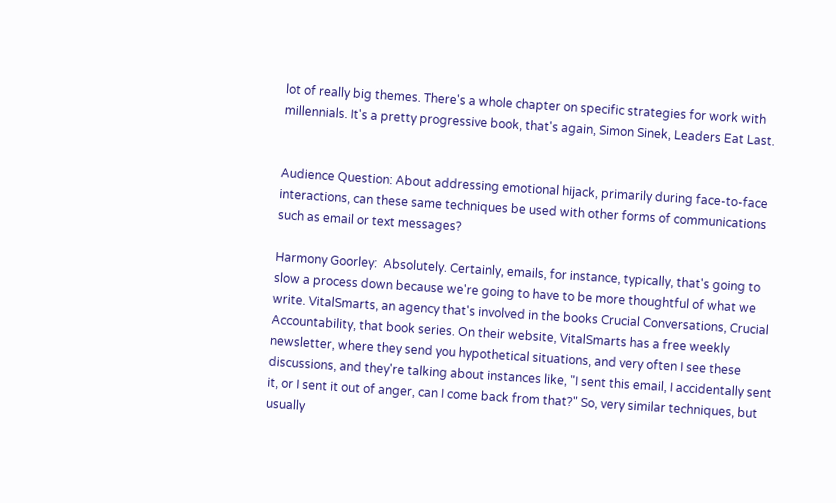lot of really big themes. There's a whole chapter on specific strategies for work with millennials. It's a pretty progressive book, that's again, Simon Sinek, Leaders Eat Last.


Audience Question: About addressing emotional hijack, primarily during face-to-face interactions, can these same techniques be used with other forms of communications such as email or text messages?

Harmony Goorley:  Absolutely. Certainly, emails, for instance, typically, that's going to slow a process down because we're going to have to be more thoughtful of what we write. VitalSmarts, an agency that's involved in the books Crucial Conversations, Crucial Accountability, that book series. On their website, VitalSmarts has a free weekly newsletter, where they send you hypothetical situations, and very often I see these discussions, and they're talking about instances like, "I sent this email, I accidentally sent it, or I sent it out of anger, can I come back from that?" So, very similar techniques, but usually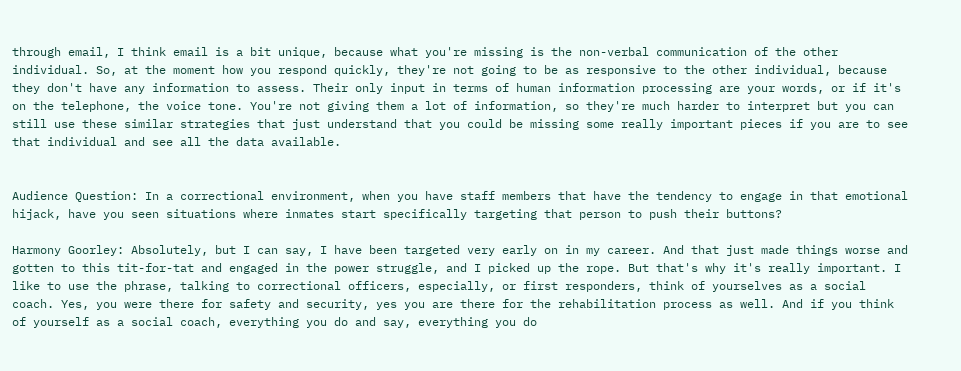through email, I think email is a bit unique, because what you're missing is the non-verbal communication of the other individual. So, at the moment how you respond quickly, they're not going to be as responsive to the other individual, because they don't have any information to assess. Their only input in terms of human information processing are your words, or if it's on the telephone, the voice tone. You're not giving them a lot of information, so they're much harder to interpret but you can still use these similar strategies that just understand that you could be missing some really important pieces if you are to see that individual and see all the data available.


Audience Question: In a correctional environment, when you have staff members that have the tendency to engage in that emotional hijack, have you seen situations where inmates start specifically targeting that person to push their buttons?

Harmony Goorley: Absolutely, but I can say, I have been targeted very early on in my career. And that just made things worse and gotten to this tit-for-tat and engaged in the power struggle, and I picked up the rope. But that's why it's really important. I like to use the phrase, talking to correctional officers, especially, or first responders, think of yourselves as a social coach. Yes, you were there for safety and security, yes you are there for the rehabilitation process as well. And if you think of yourself as a social coach, everything you do and say, everything you do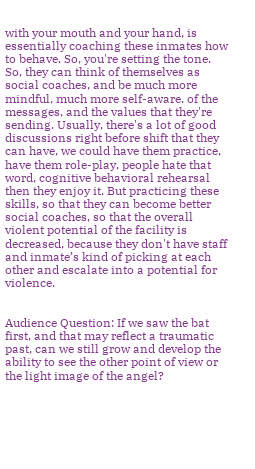with your mouth and your hand, is essentially coaching these inmates how to behave. So, you're setting the tone. So, they can think of themselves as social coaches, and be much more mindful, much more self-aware. of the messages, and the values that they're sending. Usually, there's a lot of good discussions right before shift that they can have, we could have them practice, have them role-play, people hate that word, cognitive behavioral rehearsal then they enjoy it. But practicing these skills, so that they can become better social coaches, so that the overall violent potential of the facility is decreased, because they don't have staff and inmate’s kind of picking at each other and escalate into a potential for violence.


Audience Question: If we saw the bat first, and that may reflect a traumatic past, can we still grow and develop the ability to see the other point of view or the light image of the angel?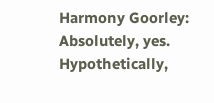Harmony Goorley: Absolutely, yes. Hypothetically,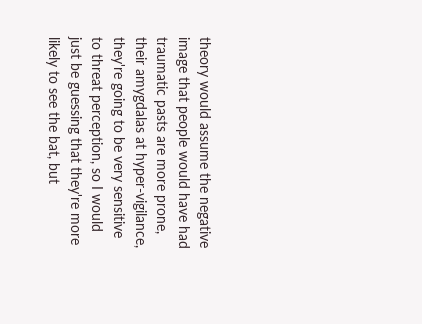theory would assume the negative image that people would have had traumatic pasts are more prone, their amygdalas at hyper-vigilance, they're going to be very sensitive to threat perception, so I would just be guessing that they're more likely to see the bat, but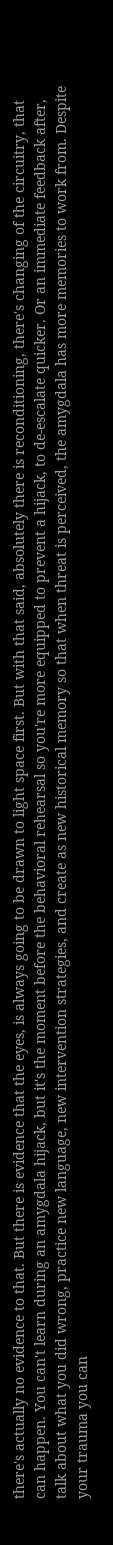there's actually no evidence to that. But there is evidence that the eyes, is always going to be drawn to light space first. But with that said, absolutely there is reconditioning, there's changing of the circuitry, that can happen. You can't learn during an amygdala hijack, but it's the moment before the behavioral rehearsal so you're more equipped to prevent a hijack, to de-escalate quicker. Or an immediate feedback after, talk about what you did wrong, practice new language, new intervention strategies, and create as new historical memory so that when threat is perceived, the amygdala has more memories to work from. Despite your trauma you can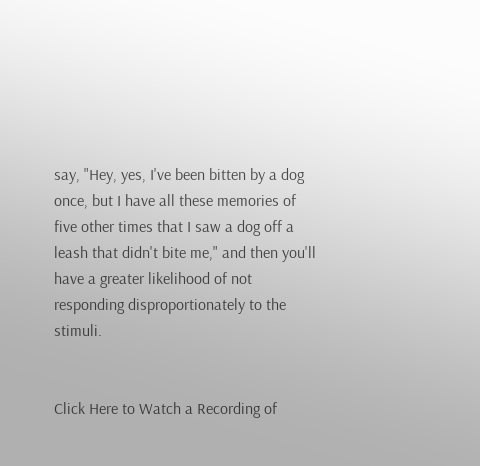say, "Hey, yes, I've been bitten by a dog once, but I have all these memories of five other times that I saw a dog off a leash that didn't bite me," and then you'll have a greater likelihood of not responding disproportionately to the stimuli.


Click Here to Watch a Recording of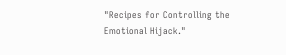"Recipes for Controlling the Emotional Hijack."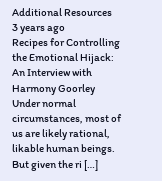Additional Resources
3 years ago
Recipes for Controlling the Emotional Hijack: An Interview with Harmony Goorley
Under normal circumstances, most of us are likely rational, likable human beings.  But given the ri […]